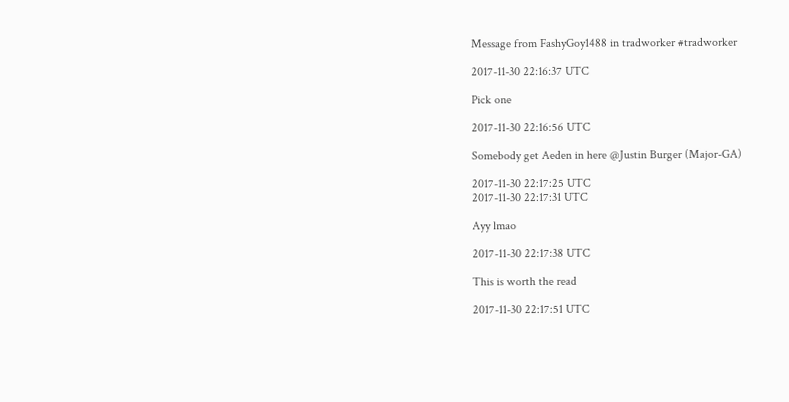Message from FashyGoy1488 in tradworker #tradworker

2017-11-30 22:16:37 UTC

Pick one

2017-11-30 22:16:56 UTC

Somebody get Aeden in here @Justin Burger (Major-GA)

2017-11-30 22:17:25 UTC
2017-11-30 22:17:31 UTC

Ayy lmao

2017-11-30 22:17:38 UTC

This is worth the read

2017-11-30 22:17:51 UTC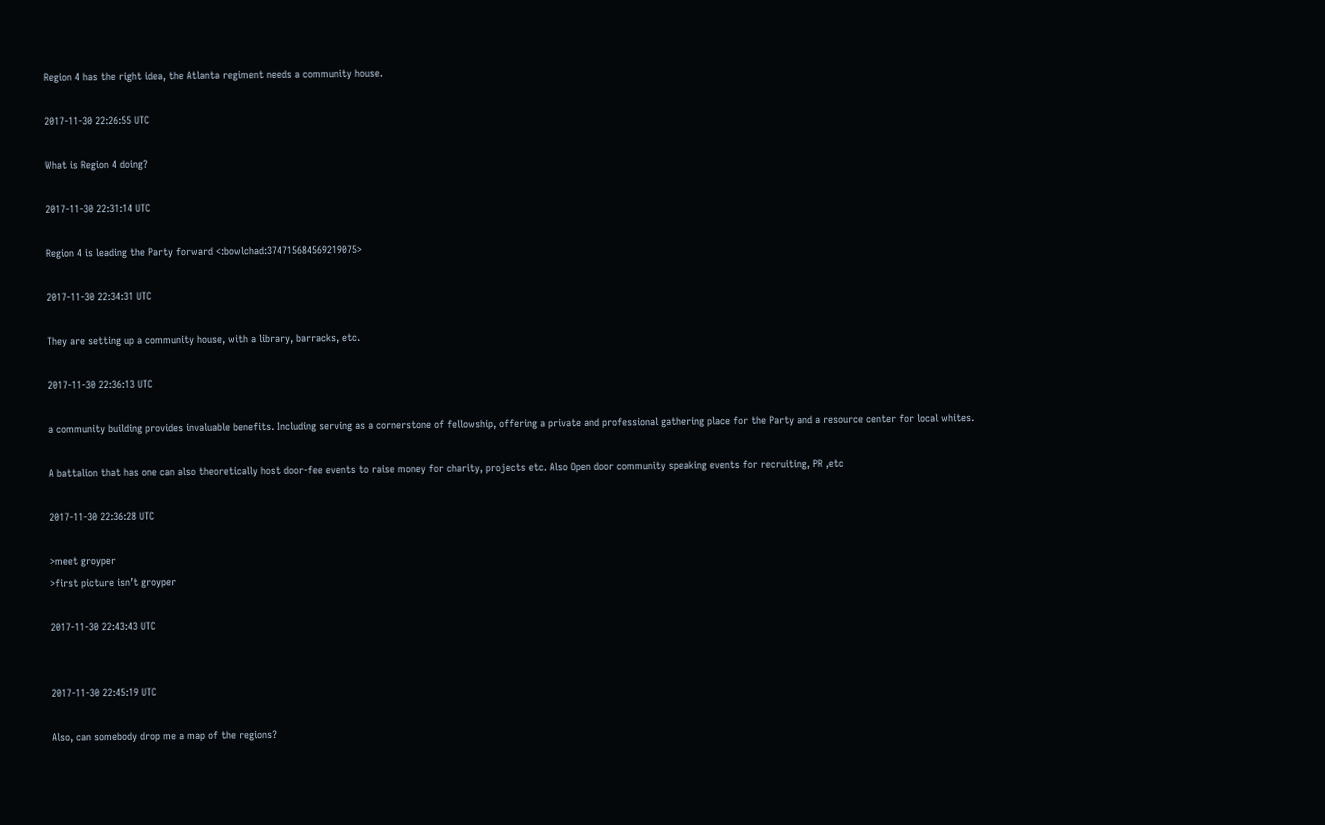Region 4 has the right idea, the Atlanta regiment needs a community house.

2017-11-30 22:26:55 UTC

What is Region 4 doing?

2017-11-30 22:31:14 UTC

Region 4 is leading the Party forward <:bowlchad:374715684569219075>

2017-11-30 22:34:31 UTC

They are setting up a community house, with a library, barracks, etc.

2017-11-30 22:36:13 UTC

a community building provides invaluable benefits. Including serving as a cornerstone of fellowship, offering a private and professional gathering place for the Party and a resource center for local whites.

A battalion that has one can also theoretically host door-fee events to raise money for charity, projects etc. Also Open door community speaking events for recruiting, PR ,etc

2017-11-30 22:36:28 UTC

>meet groyper
>first picture isn’t groyper

2017-11-30 22:43:43 UTC


2017-11-30 22:45:19 UTC

Also, can somebody drop me a map of the regions?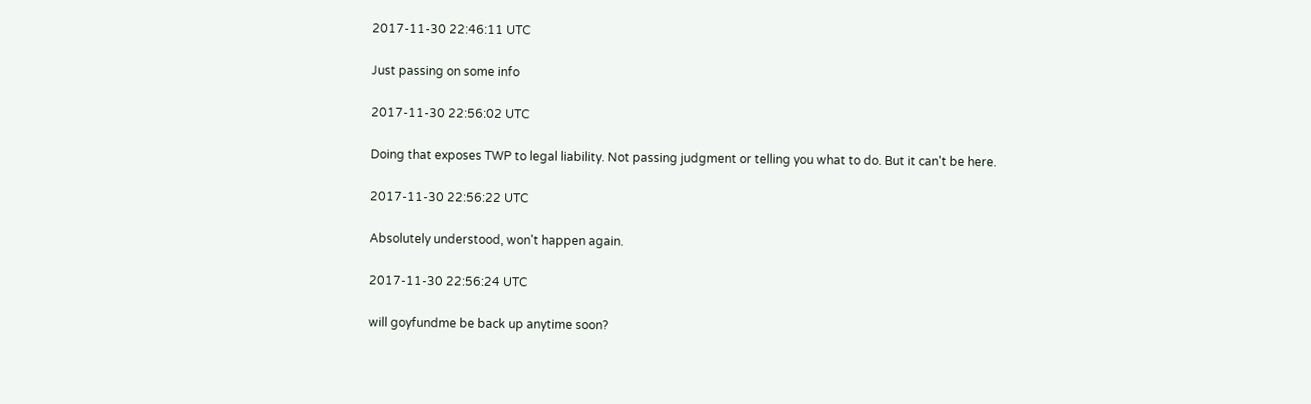2017-11-30 22:46:11 UTC

Just passing on some info

2017-11-30 22:56:02 UTC

Doing that exposes TWP to legal liability. Not passing judgment or telling you what to do. But it can't be here.

2017-11-30 22:56:22 UTC

Absolutely understood, won't happen again.

2017-11-30 22:56:24 UTC

will goyfundme be back up anytime soon?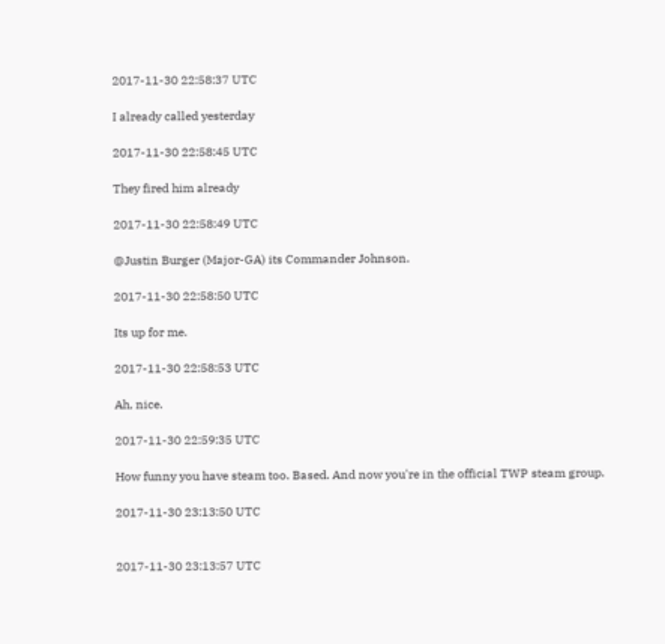2017-11-30 22:58:37 UTC

I already called yesterday

2017-11-30 22:58:45 UTC

They fired him already

2017-11-30 22:58:49 UTC

@Justin Burger (Major-GA) its Commander Johnson.

2017-11-30 22:58:50 UTC

Its up for me.

2017-11-30 22:58:53 UTC

Ah, nice.

2017-11-30 22:59:35 UTC

How funny you have steam too. Based. And now you're in the official TWP steam group.

2017-11-30 23:13:50 UTC


2017-11-30 23:13:57 UTC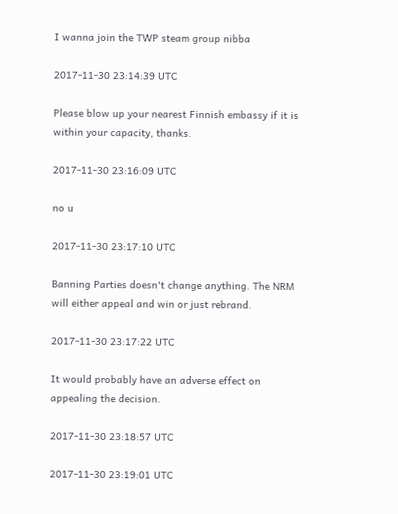I wanna join the TWP steam group nibba

2017-11-30 23:14:39 UTC

Please blow up your nearest Finnish embassy if it is within your capacity, thanks.

2017-11-30 23:16:09 UTC

no u

2017-11-30 23:17:10 UTC

Banning Parties doesn't change anything. The NRM will either appeal and win or just rebrand.

2017-11-30 23:17:22 UTC

It would probably have an adverse effect on appealing the decision.

2017-11-30 23:18:57 UTC

2017-11-30 23:19:01 UTC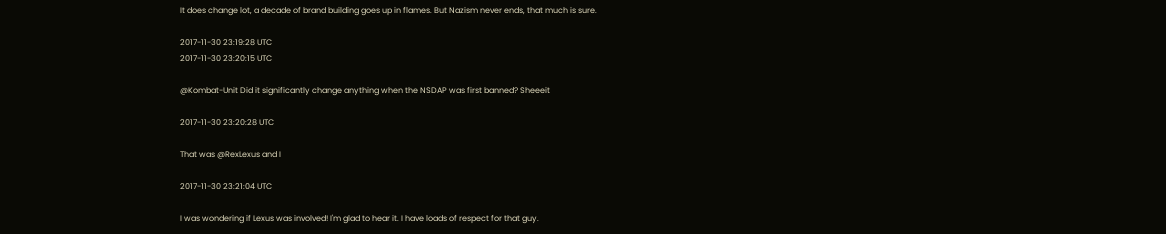It does change lot, a decade of brand building goes up in flames. But Nazism never ends, that much is sure.

2017-11-30 23:19:28 UTC
2017-11-30 23:20:15 UTC

@Kombat-Unit Did it significantly change anything when the NSDAP was first banned? Sheeeit

2017-11-30 23:20:28 UTC

That was @RexLexus and I

2017-11-30 23:21:04 UTC

I was wondering if Lexus was involved! I'm glad to hear it. I have loads of respect for that guy.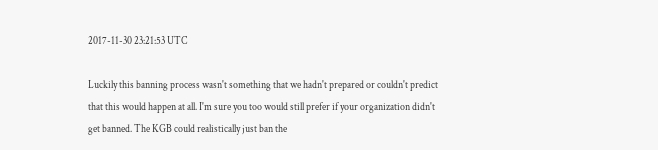2017-11-30 23:21:53 UTC

Luckily this banning process wasn't something that we hadn't prepared or couldn't predict that this would happen at all. I'm sure you too would still prefer if your organization didn't get banned. The KGB could realistically just ban the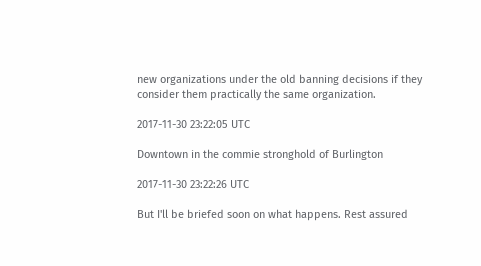new organizations under the old banning decisions if they consider them practically the same organization.

2017-11-30 23:22:05 UTC

Downtown in the commie stronghold of Burlington

2017-11-30 23:22:26 UTC

But I'll be briefed soon on what happens. Rest assured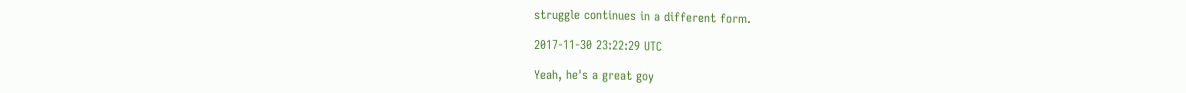struggle continues in a different form.

2017-11-30 23:22:29 UTC

Yeah, he's a great goy